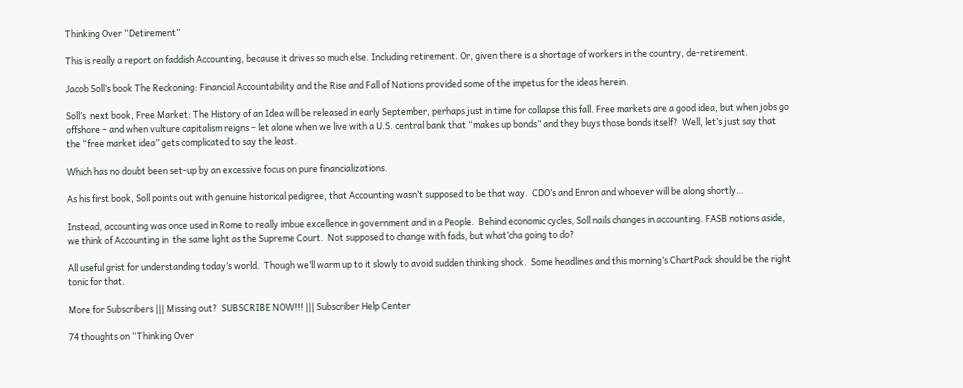Thinking Over “Detirement”

This is really a report on faddish Accounting, because it drives so much else. Including retirement. Or, given there is a shortage of workers in the country, de-retirement.

Jacob Soll’s book The Reckoning: Financial Accountability and the Rise and Fall of Nations provided some of the impetus for the ideas herein.

Soll’s  next book, Free Market: The History of an Idea will be released in early September, perhaps just in time for collapse this fall. Free markets are a good idea, but when jobs go offshore – and when vulture capitalism reigns – let alone when we live with a U.S. central bank that “makes up bonds” and they buys those bonds itself?  Well, let’s just say that the “free market idea” gets complicated to say the least.

Which has no doubt been set-up by an excessive focus on pure financializations.

As his first book, Soll points out with genuine historical pedigree, that Accounting wasn’t supposed to be that way.  CDO’s and Enron and whoever will be along shortly…

Instead, accounting was once used in Rome to really imbue excellence in government and in a People.  Behind economic cycles, Soll nails changes in accounting. FASB notions aside, we think of Accounting in  the same light as the Supreme Court.  Not supposed to change with fads, but what’cha going to do?

All useful grist for understanding today’s world.  Though we’ll warm up to it slowly to avoid sudden thinking shock.  Some headlines and this morning’s ChartPack should be the right tonic for that.

More for Subscribers ||| Missing out?  SUBSCRIBE NOW!!! ||| Subscriber Help Center

74 thoughts on “Thinking Over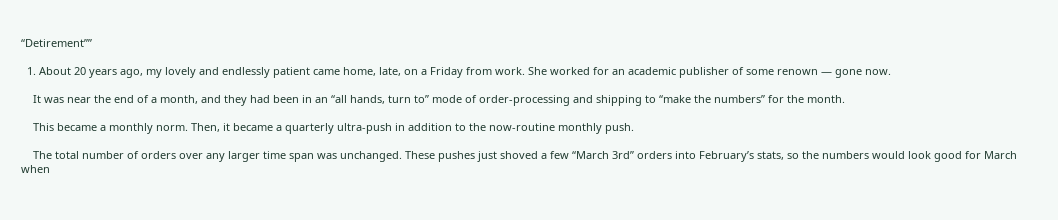“Detirement””

  1. About 20 years ago, my lovely and endlessly patient came home, late, on a Friday from work. She worked for an academic publisher of some renown — gone now.

    It was near the end of a month, and they had been in an “all hands, turn to” mode of order-processing and shipping to “make the numbers” for the month.

    This became a monthly norm. Then, it became a quarterly ultra-push in addition to the now-routine monthly push.

    The total number of orders over any larger time span was unchanged. These pushes just shoved a few “March 3rd” orders into February’s stats, so the numbers would look good for March when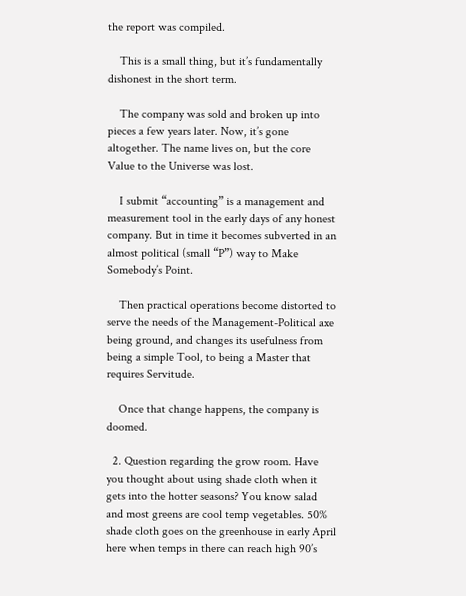the report was compiled.

    This is a small thing, but it’s fundamentally dishonest in the short term.

    The company was sold and broken up into pieces a few years later. Now, it’s gone altogether. The name lives on, but the core Value to the Universe was lost.

    I submit “accounting” is a management and measurement tool in the early days of any honest company. But in time it becomes subverted in an almost political (small “P”) way to Make Somebody’s Point.

    Then practical operations become distorted to serve the needs of the Management-Political axe being ground, and changes its usefulness from being a simple Tool, to being a Master that requires Servitude.

    Once that change happens, the company is doomed.

  2. Question regarding the grow room. Have you thought about using shade cloth when it gets into the hotter seasons? You know salad and most greens are cool temp vegetables. 50% shade cloth goes on the greenhouse in early April here when temps in there can reach high 90’s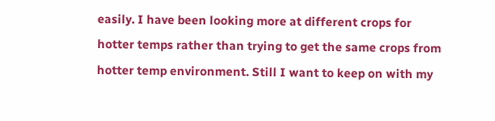easily. I have been looking more at different crops for hotter temps rather than trying to get the same crops from hotter temp environment. Still I want to keep on with my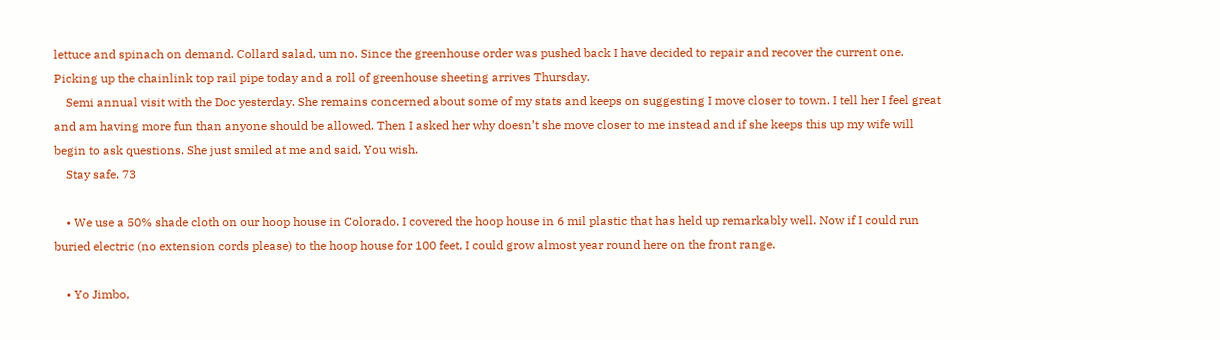lettuce and spinach on demand. Collard salad, um no. Since the greenhouse order was pushed back I have decided to repair and recover the current one. Picking up the chainlink top rail pipe today and a roll of greenhouse sheeting arrives Thursday.
    Semi annual visit with the Doc yesterday. She remains concerned about some of my stats and keeps on suggesting I move closer to town. I tell her I feel great and am having more fun than anyone should be allowed. Then I asked her why doesn’t she move closer to me instead and if she keeps this up my wife will begin to ask questions. She just smiled at me and said, You wish.
    Stay safe. 73

    • We use a 50% shade cloth on our hoop house in Colorado. I covered the hoop house in 6 mil plastic that has held up remarkably well. Now if I could run buried electric (no extension cords please) to the hoop house for 100 feet, I could grow almost year round here on the front range.

    • Yo Jimbo,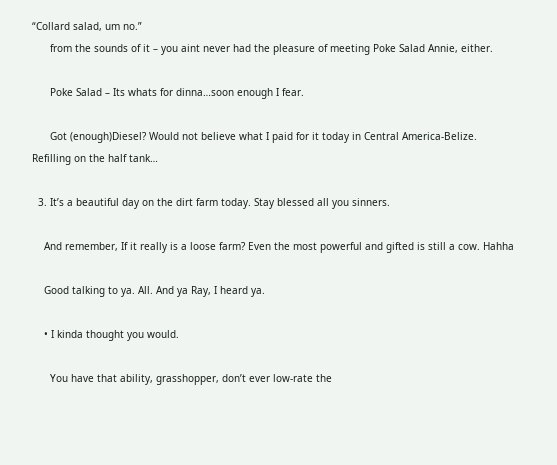“Collard salad, um no.”
      from the sounds of it – you aint never had the pleasure of meeting Poke Salad Annie, either.

      Poke Salad – Its whats for dinna…soon enough I fear.

      Got (enough)Diesel? Would not believe what I paid for it today in Central America-Belize. Refilling on the half tank…

  3. It’s a beautiful day on the dirt farm today. Stay blessed all you sinners.

    And remember, If it really is a loose farm? Even the most powerful and gifted is still a cow. Hahha

    Good talking to ya. All. And ya Ray, I heard ya.

    • I kinda thought you would.

      You have that ability, grasshopper, don’t ever low-rate the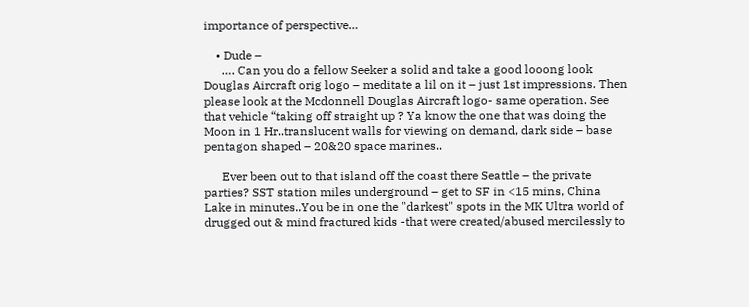importance of perspective…

    • Dude –
      …. Can you do a fellow Seeker a solid and take a good looong look Douglas Aircraft orig logo – meditate a lil on it – just 1st impressions. Then please look at the Mcdonnell Douglas Aircraft logo- same operation. See that vehicle “taking off straight up ? Ya know the one that was doing the Moon in 1 Hr..translucent walls for viewing on demand, dark side – base pentagon shaped – 20&20 space marines..

      Ever been out to that island off the coast there Seattle – the private parties? SST station miles underground – get to SF in <15 mins, China Lake in minutes..You be in one the "darkest" spots in the MK Ultra world of drugged out & mind fractured kids -that were created/abused mercilessly to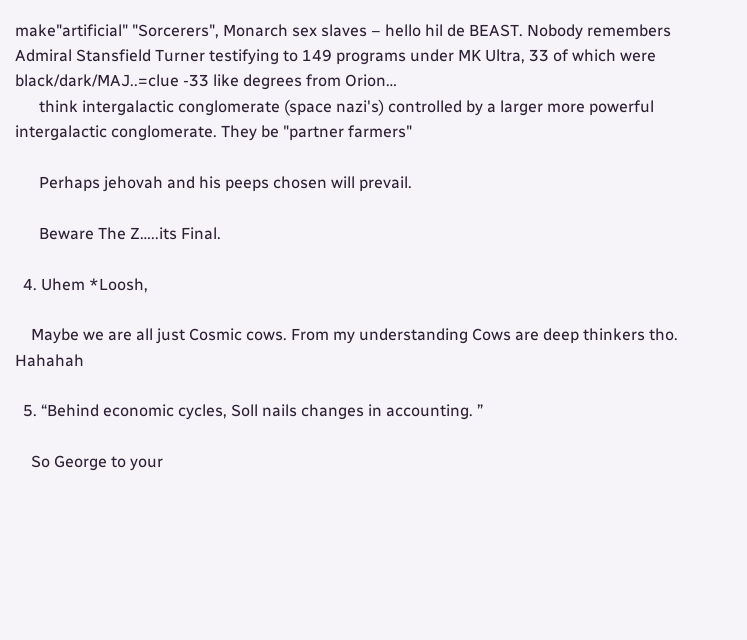make"artificial" "Sorcerers", Monarch sex slaves – hello hil de BEAST. Nobody remembers Admiral Stansfield Turner testifying to 149 programs under MK Ultra, 33 of which were black/dark/MAJ..=clue -33 like degrees from Orion…
      think intergalactic conglomerate (space nazi's) controlled by a larger more powerful intergalactic conglomerate. They be "partner farmers"

      Perhaps jehovah and his peeps chosen will prevail.

      Beware The Z…..its Final.

  4. Uhem *Loosh,

    Maybe we are all just Cosmic cows. From my understanding Cows are deep thinkers tho. Hahahah

  5. “Behind economic cycles, Soll nails changes in accounting. ”

    So George to your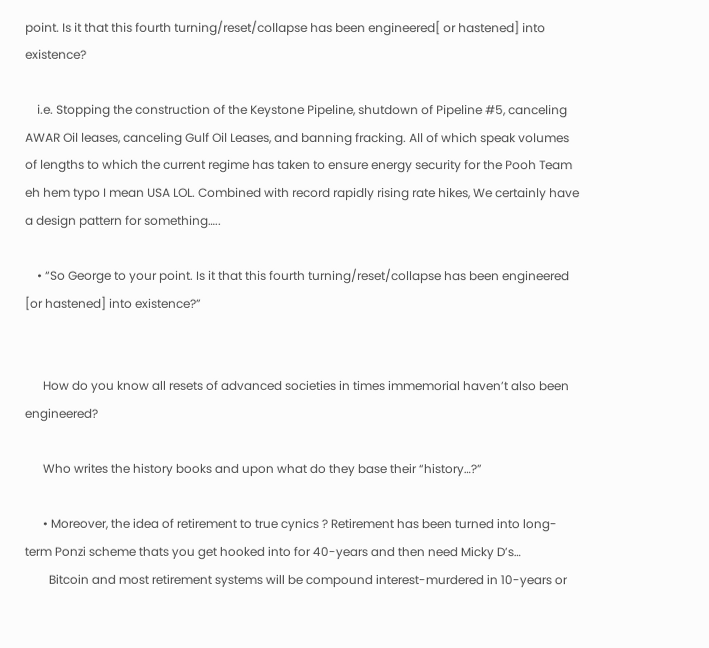point. Is it that this fourth turning/reset/collapse has been engineered[ or hastened] into existence?

    i.e. Stopping the construction of the Keystone Pipeline, shutdown of Pipeline #5, canceling AWAR Oil leases, canceling Gulf Oil Leases, and banning fracking. All of which speak volumes of lengths to which the current regime has taken to ensure energy security for the Pooh Team eh hem typo I mean USA LOL. Combined with record rapidly rising rate hikes, We certainly have a design pattern for something…..

    • “So George to your point. Is it that this fourth turning/reset/collapse has been engineered [or hastened] into existence?”


      How do you know all resets of advanced societies in times immemorial haven’t also been engineered?

      Who writes the history books and upon what do they base their “history…?”

      • Moreover, the idea of retirement to true cynics ? Retirement has been turned into long-term Ponzi scheme thats you get hooked into for 40-years and then need Micky D’s…
        Bitcoin and most retirement systems will be compound interest-murdered in 10-years or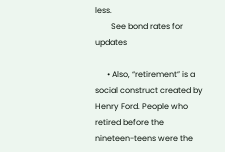less.
        See bond rates for updates

      • Also, “retirement” is a social construct created by Henry Ford. People who retired before the nineteen-teens were the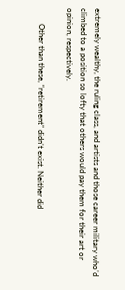extremely wealthy, the ruling class, and artists and those career military who’d climbed to a position so lofty that others would pay them for their art or opinion, respectively.

        Other than these, “retirement” didn’t exist. Neither did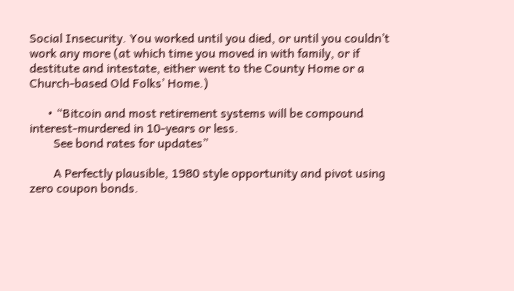Social Insecurity. You worked until you died, or until you couldn’t work any more (at which time you moved in with family, or if destitute and intestate, either went to the County Home or a Church-based Old Folks’ Home.)

      • “Bitcoin and most retirement systems will be compound interest-murdered in 10-years or less.
        See bond rates for updates”

        A Perfectly plausible, 1980 style opportunity and pivot using zero coupon bonds.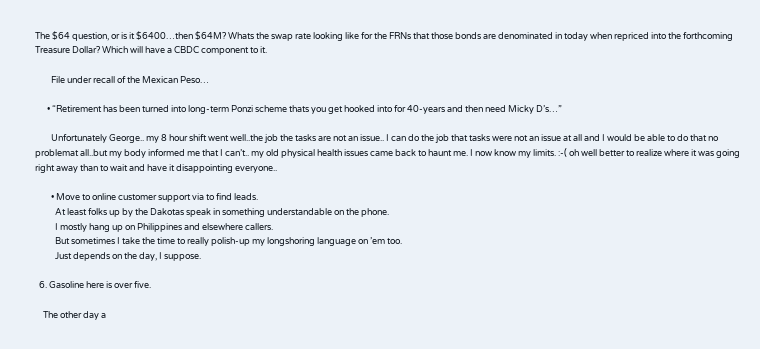The $64 question, or is it $6400…then $64M? Whats the swap rate looking like for the FRNs that those bonds are denominated in today when repriced into the forthcoming Treasure Dollar? Which will have a CBDC component to it.

        File under recall of the Mexican Peso…

      • “Retirement has been turned into long-term Ponzi scheme thats you get hooked into for 40-years and then need Micky D’s…”

        Unfortunately George.. my 8 hour shift went well..the job the tasks are not an issue.. I can do the job that tasks were not an issue at all and I would be able to do that no problemat all..but my body informed me that I can’t.. my old physical health issues came back to haunt me. I now know my limits. :-( oh well better to realize where it was going right away than to wait and have it disappointing everyone..

        • Move to online customer support via to find leads.
          At least folks up by the Dakotas speak in something understandable on the phone.
          I mostly hang up on Philippines and elsewhere callers.
          But sometimes I take the time to really polish-up my longshoring language on ’em too.
          Just depends on the day, I suppose.

  6. Gasoline here is over five.

    The other day a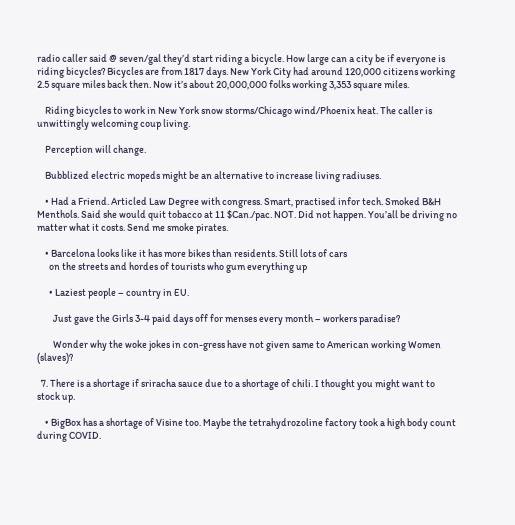radio caller said @ seven/gal they’d start riding a bicycle. How large can a city be if everyone is riding bicycles? Bicycles are from 1817 days. New York City had around 120,000 citizens working 2.5 square miles back then. Now it’s about 20,000,000 folks working 3,353 square miles.

    Riding bicycles to work in New York snow storms/Chicago wind/Phoenix heat. The caller is unwittingly welcoming coup living.

    Perception will change.

    Bubblized electric mopeds might be an alternative to increase living radiuses.

    • Had a Friend. Articled Law Degree with congress. Smart, practised infor tech. Smoked B&H Menthols. Said she would quit tobacco at 11 $Can./pac. NOT. Did not happen. You’all be driving no matter what it costs. Send me smoke pirates.

    • Barcelona looks like it has more bikes than residents. Still lots of cars
      on the streets and hordes of tourists who gum everything up

      • Laziest people – country in EU.

        Just gave the Girls 3-4 paid days off for menses every month – workers paradise?

        Wonder why the woke jokes in con-gress have not given same to American working Women (slaves)?

  7. There is a shortage if sriracha sauce due to a shortage of chili. I thought you might want to stock up.

    • BigBox has a shortage of Visine too. Maybe the tetrahydrozoline factory took a high body count during COVID.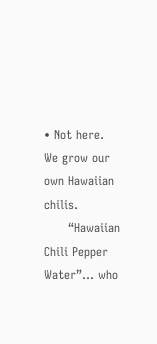• Not here. We grow our own Hawaiian chilis.
      “Hawaiian Chili Pepper Water”… who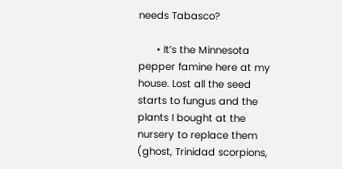needs Tabasco?

      • It’s the Minnesota pepper famine here at my house. Lost all the seed starts to fungus and the plants I bought at the nursery to replace them (ghost, Trinidad scorpions,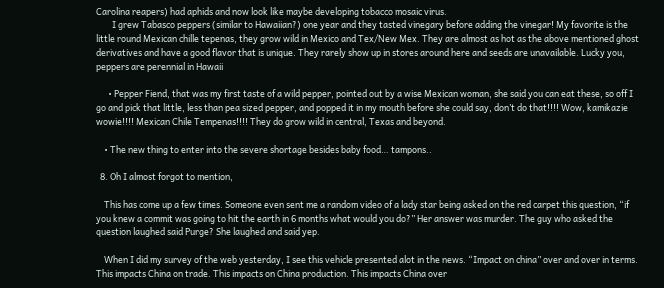Carolina reapers) had aphids and now look like maybe developing tobacco mosaic virus.
        I grew Tabasco peppers (similar to Hawaiian?) one year and they tasted vinegary before adding the vinegar! My favorite is the little round Mexican chille tepenas, they grow wild in Mexico and Tex/New Mex. They are almost as hot as the above mentioned ghost derivatives and have a good flavor that is unique. They rarely show up in stores around here and seeds are unavailable. Lucky you, peppers are perennial in Hawaii

      • Pepper Fiend, that was my first taste of a wild pepper, pointed out by a wise Mexican woman, she said you can eat these, so off I go and pick that little, less than pea sized pepper, and popped it in my mouth before she could say, don’t do that!!!! Wow, kamikazie wowie!!!! Mexican Chile Tempenas!!!! They do grow wild in central, Texas and beyond.

    • The new thing to enter into the severe shortage besides baby food… tampons..

  8. Oh I almost forgot to mention,

    This has come up a few times. Someone even sent me a random video of a lady star being asked on the red carpet this question, “if you knew a commit was going to hit the earth in 6 months what would you do?” Her answer was murder. The guy who asked the question laughed said Purge? She laughed and said yep.

    When I did my survey of the web yesterday, I see this vehicle presented alot in the news. “Impact on china” over and over in terms. This impacts China on trade. This impacts on China production. This impacts China over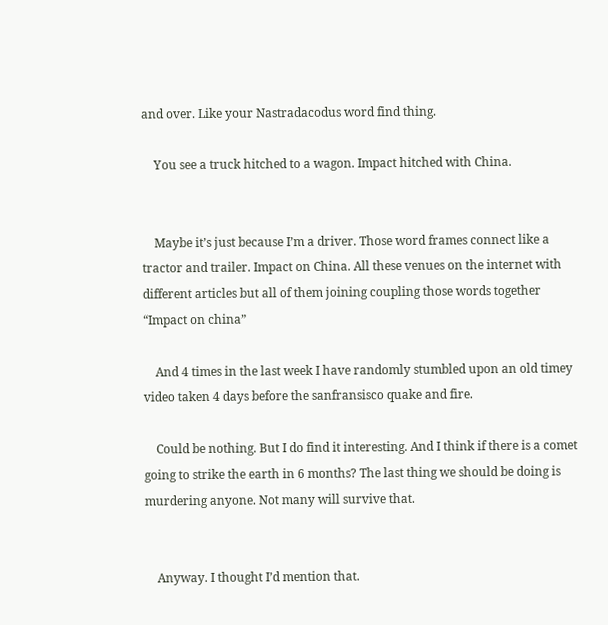and over. Like your Nastradacodus word find thing.

    You see a truck hitched to a wagon. Impact hitched with China.


    Maybe it’s just because I’m a driver. Those word frames connect like a tractor and trailer. Impact on China. All these venues on the internet with different articles but all of them joining coupling those words together “Impact on china”

    And 4 times in the last week I have randomly stumbled upon an old timey video taken 4 days before the sanfransisco quake and fire.

    Could be nothing. But I do find it interesting. And I think if there is a comet going to strike the earth in 6 months? The last thing we should be doing is murdering anyone. Not many will survive that.


    Anyway. I thought I’d mention that.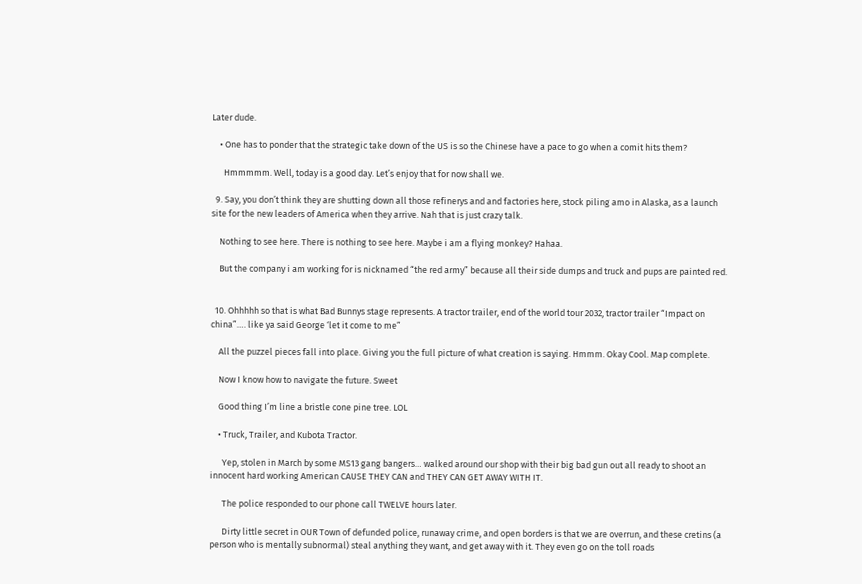Later dude.

    • One has to ponder that the strategic take down of the US is so the Chinese have a pace to go when a comit hits them?

      Hmmmmm. Well, today is a good day. Let’s enjoy that for now shall we.

  9. Say, you don’t think they are shutting down all those refinerys and and factories here, stock piling amo in Alaska, as a launch site for the new leaders of America when they arrive. Nah that is just crazy talk.

    Nothing to see here. There is nothing to see here. Maybe i am a flying monkey? Hahaa.

    But the company i am working for is nicknamed “the red army” because all their side dumps and truck and pups are painted red.


  10. Ohhhhh so that is what Bad Bunnys stage represents. A tractor trailer, end of the world tour 2032, tractor trailer “Impact on china”…. like ya said George ‘let it come to me”

    All the puzzel pieces fall into place. Giving you the full picture of what creation is saying. Hmmm. Okay Cool. Map complete.

    Now I know how to navigate the future. Sweet

    Good thing I’m line a bristle cone pine tree. LOL

    • Truck, Trailer, and Kubota Tractor.

      Yep, stolen in March by some MS13 gang bangers… walked around our shop with their big bad gun out all ready to shoot an innocent hard working American CAUSE THEY CAN and THEY CAN GET AWAY WITH IT.

      The police responded to our phone call TWELVE hours later.

      Dirty little secret in OUR Town of defunded police, runaway crime, and open borders is that we are overrun, and these cretins (a person who is mentally subnormal) steal anything they want, and get away with it. They even go on the toll roads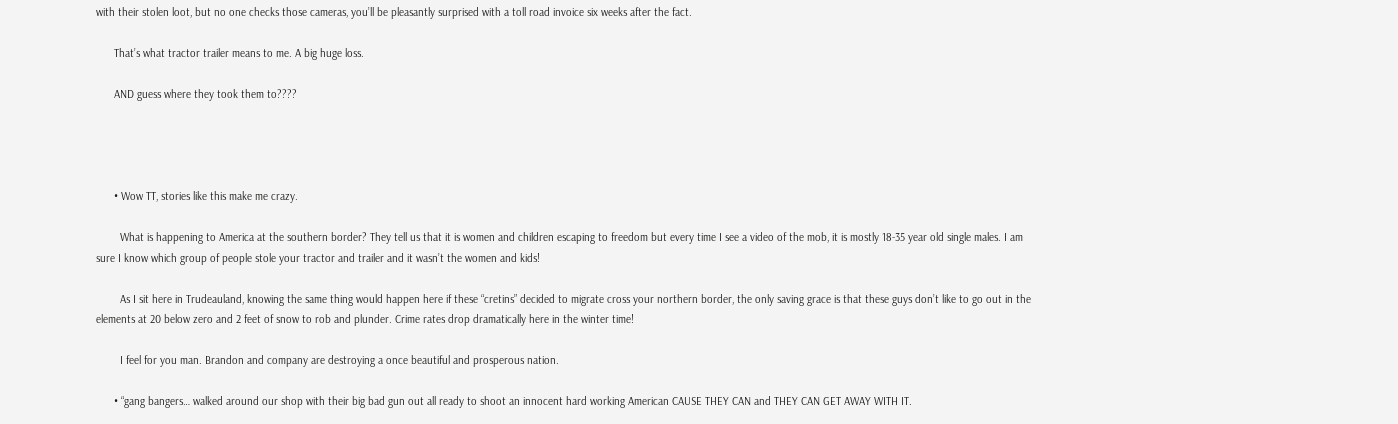with their stolen loot, but no one checks those cameras, you’ll be pleasantly surprised with a toll road invoice six weeks after the fact.

      That’s what tractor trailer means to me. A big huge loss.

      AND guess where they took them to????




      • Wow TT, stories like this make me crazy.

        What is happening to America at the southern border? They tell us that it is women and children escaping to freedom but every time I see a video of the mob, it is mostly 18-35 year old single males. I am sure I know which group of people stole your tractor and trailer and it wasn’t the women and kids!

        As I sit here in Trudeauland, knowing the same thing would happen here if these “cretins” decided to migrate cross your northern border, the only saving grace is that these guys don’t like to go out in the elements at 20 below zero and 2 feet of snow to rob and plunder. Crime rates drop dramatically here in the winter time!

        I feel for you man. Brandon and company are destroying a once beautiful and prosperous nation.

      • “gang bangers… walked around our shop with their big bad gun out all ready to shoot an innocent hard working American CAUSE THEY CAN and THEY CAN GET AWAY WITH IT.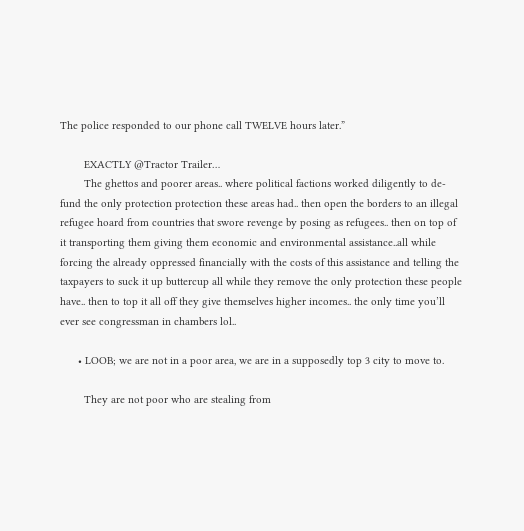The police responded to our phone call TWELVE hours later.”

        EXACTLY @Tractor Trailer…
        The ghettos and poorer areas.. where political factions worked diligently to de-fund the only protection protection these areas had.. then open the borders to an illegal refugee hoard from countries that swore revenge by posing as refugees.. then on top of it transporting them giving them economic and environmental assistance..all while forcing the already oppressed financially with the costs of this assistance and telling the taxpayers to suck it up buttercup all while they remove the only protection these people have.. then to top it all off they give themselves higher incomes.. the only time you’ll ever see congressman in chambers lol..

      • LOOB; we are not in a poor area, we are in a supposedly top 3 city to move to.

        They are not poor who are stealing from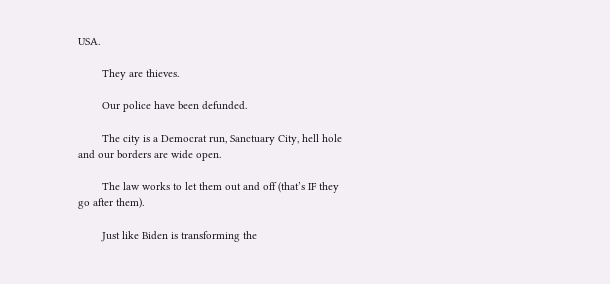USA.

        They are thieves.

        Our police have been defunded.

        The city is a Democrat run, Sanctuary City, hell hole and our borders are wide open.

        The law works to let them out and off (that’s IF they go after them).

        Just like Biden is transforming the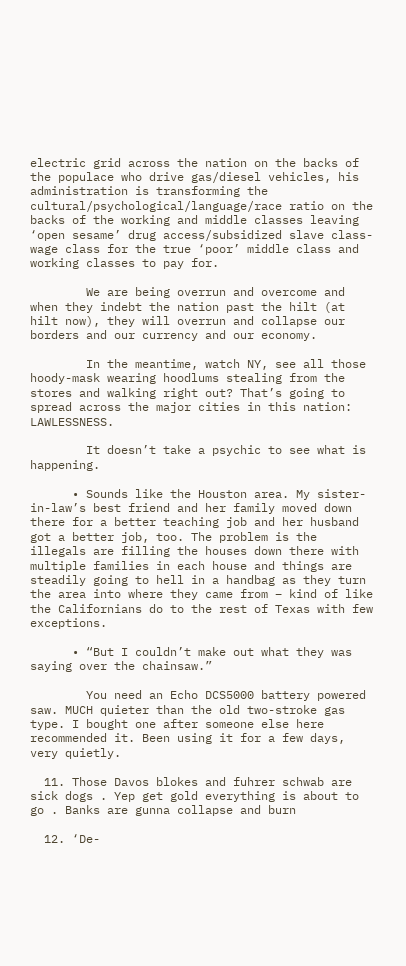electric grid across the nation on the backs of the populace who drive gas/diesel vehicles, his administration is transforming the cultural/psychological/language/race ratio on the backs of the working and middle classes leaving ‘open sesame’ drug access/subsidized slave class-wage class for the true ‘poor’ middle class and working classes to pay for.

        We are being overrun and overcome and when they indebt the nation past the hilt (at hilt now), they will overrun and collapse our borders and our currency and our economy.

        In the meantime, watch NY, see all those hoody-mask wearing hoodlums stealing from the stores and walking right out? That’s going to spread across the major cities in this nation: LAWLESSNESS.

        It doesn’t take a psychic to see what is happening.

      • Sounds like the Houston area. My sister-in-law’s best friend and her family moved down there for a better teaching job and her husband got a better job, too. The problem is the illegals are filling the houses down there with multiple families in each house and things are steadily going to hell in a handbag as they turn the area into where they came from – kind of like the Californians do to the rest of Texas with few exceptions.

      • “But I couldn’t make out what they was saying over the chainsaw.”

        You need an Echo DCS5000 battery powered saw. MUCH quieter than the old two-stroke gas type. I bought one after someone else here recommended it. Been using it for a few days, very quietly.

  11. Those Davos blokes and fuhrer schwab are sick dogs . Yep get gold everything is about to go . Banks are gunna collapse and burn

  12. ‘De-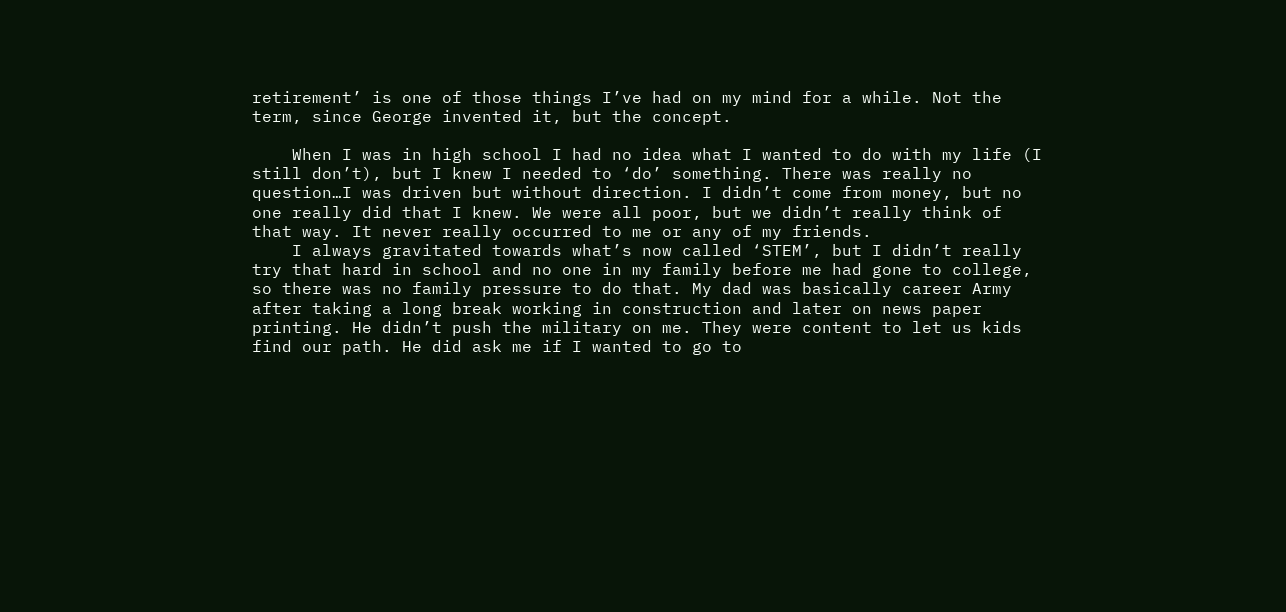retirement’ is one of those things I’ve had on my mind for a while. Not the term, since George invented it, but the concept.

    When I was in high school I had no idea what I wanted to do with my life (I still don’t), but I knew I needed to ‘do’ something. There was really no question…I was driven but without direction. I didn’t come from money, but no one really did that I knew. We were all poor, but we didn’t really think of that way. It never really occurred to me or any of my friends.
    I always gravitated towards what’s now called ‘STEM’, but I didn’t really try that hard in school and no one in my family before me had gone to college, so there was no family pressure to do that. My dad was basically career Army after taking a long break working in construction and later on news paper printing. He didn’t push the military on me. They were content to let us kids find our path. He did ask me if I wanted to go to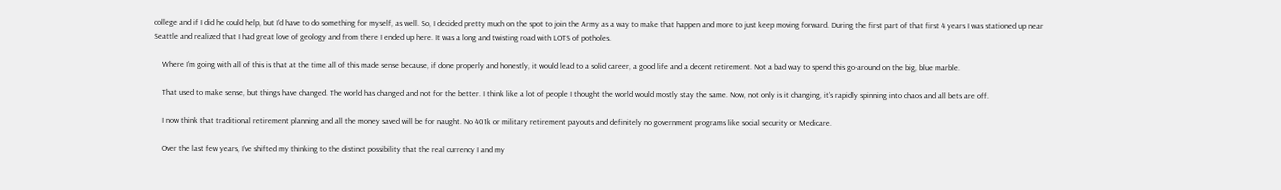college and if I did he could help, but I’d have to do something for myself, as well. So, I decided pretty much on the spot to join the Army as a way to make that happen and more to just keep moving forward. During the first part of that first 4 years I was stationed up near Seattle and realized that I had great love of geology and from there I ended up here. It was a long and twisting road with LOTS of potholes.

    Where I’m going with all of this is that at the time all of this made sense because, if done properly and honestly, it would lead to a solid career, a good life and a decent retirement. Not a bad way to spend this go-around on the big, blue marble.

    That used to make sense, but things have changed. The world has changed and not for the better. I think like a lot of people I thought the world would mostly stay the same. Now, not only is it changing, it’s rapidly spinning into chaos and all bets are off.

    I now think that traditional retirement planning and all the money saved will be for naught. No 401k or military retirement payouts and definitely no government programs like social security or Medicare.

    Over the last few years, I’ve shifted my thinking to the distinct possibility that the real currency I and my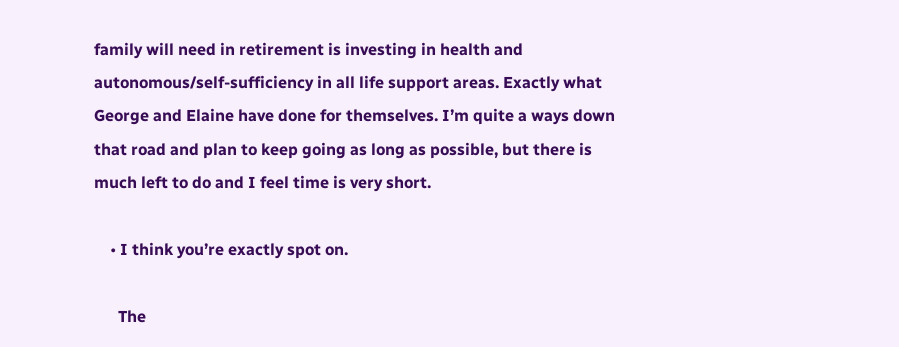family will need in retirement is investing in health and autonomous/self-sufficiency in all life support areas. Exactly what George and Elaine have done for themselves. I’m quite a ways down that road and plan to keep going as long as possible, but there is much left to do and I feel time is very short.

    • I think you’re exactly spot on.

      The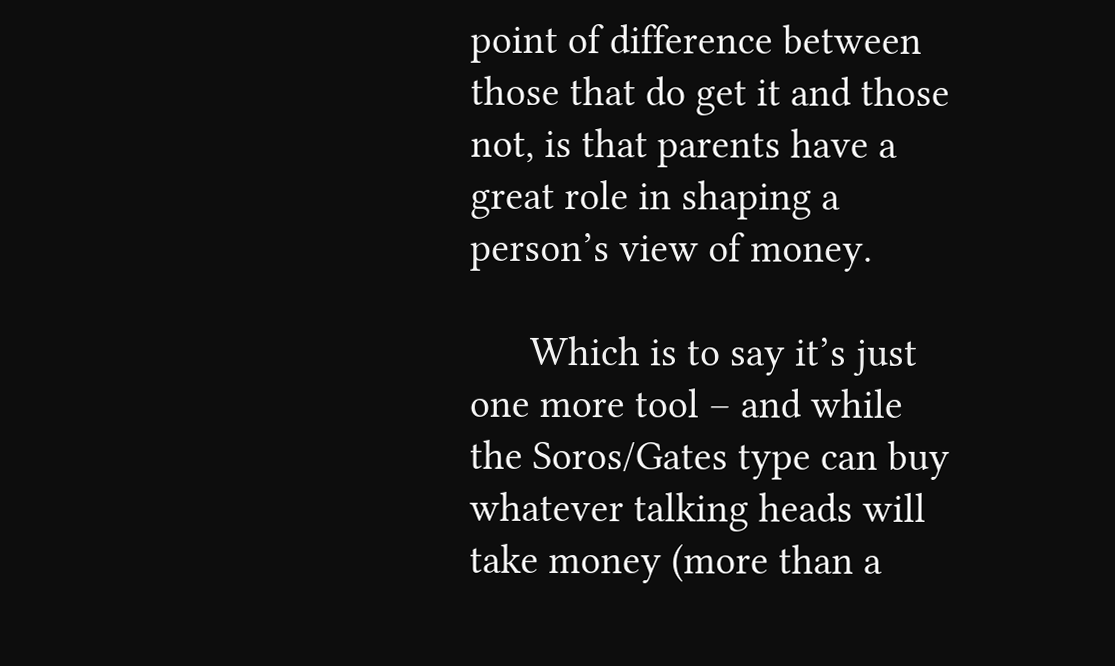point of difference between those that do get it and those not, is that parents have a great role in shaping a person’s view of money.

      Which is to say it’s just one more tool – and while the Soros/Gates type can buy whatever talking heads will take money (more than a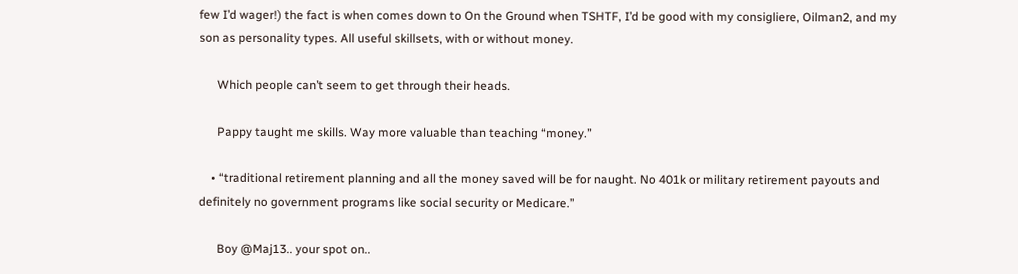few I’d wager!) the fact is when comes down to On the Ground when TSHTF, I’d be good with my consigliere, Oilman2, and my son as personality types. All useful skillsets, with or without money.

      Which people can’t seem to get through their heads.

      Pappy taught me skills. Way more valuable than teaching “money.”

    • “traditional retirement planning and all the money saved will be for naught. No 401k or military retirement payouts and definitely no government programs like social security or Medicare.”

      Boy @Maj13.. your spot on..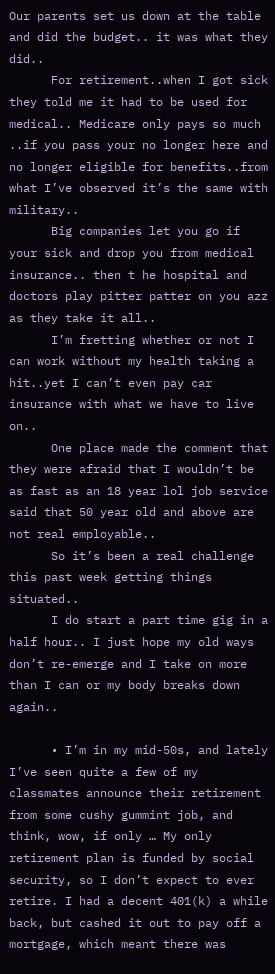Our parents set us down at the table and did the budget.. it was what they did..
      For retirement..when I got sick they told me it had to be used for medical.. Medicare only pays so much ..if you pass your no longer here and no longer eligible for benefits..from what I’ve observed it’s the same with military..
      Big companies let you go if your sick and drop you from medical insurance.. then t he hospital and doctors play pitter patter on you azz as they take it all..
      I’m fretting whether or not I can work without my health taking a hit..yet I can’t even pay car insurance with what we have to live on..
      One place made the comment that they were afraid that I wouldn’t be as fast as an 18 year lol job service said that 50 year old and above are not real employable..
      So it’s been a real challenge this past week getting things situated..
      I do start a part time gig in a half hour.. I just hope my old ways don’t re-emerge and I take on more than I can or my body breaks down again..

      • I’m in my mid-50s, and lately I’ve seen quite a few of my classmates announce their retirement from some cushy gummint job, and think, wow, if only … My only retirement plan is funded by social security, so I don’t expect to ever retire. I had a decent 401(k) a while back, but cashed it out to pay off a mortgage, which meant there was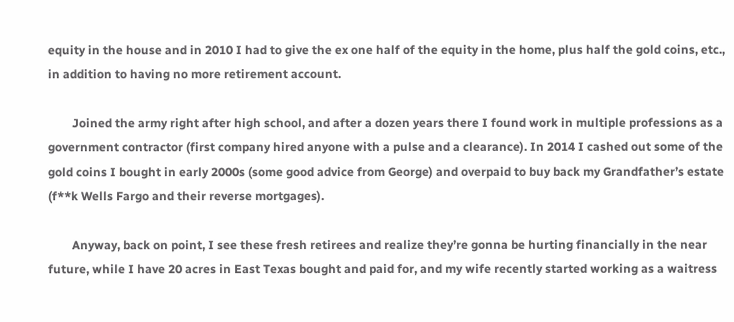equity in the house and in 2010 I had to give the ex one half of the equity in the home, plus half the gold coins, etc., in addition to having no more retirement account.

        Joined the army right after high school, and after a dozen years there I found work in multiple professions as a government contractor (first company hired anyone with a pulse and a clearance). In 2014 I cashed out some of the gold coins I bought in early 2000s (some good advice from George) and overpaid to buy back my Grandfather’s estate (f**k Wells Fargo and their reverse mortgages).

        Anyway, back on point, I see these fresh retirees and realize they’re gonna be hurting financially in the near future, while I have 20 acres in East Texas bought and paid for, and my wife recently started working as a waitress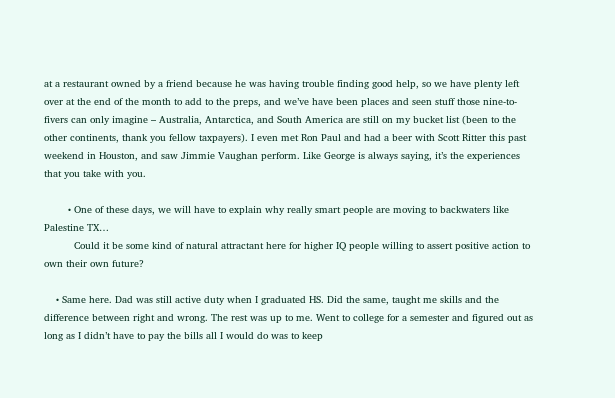at a restaurant owned by a friend because he was having trouble finding good help, so we have plenty left over at the end of the month to add to the preps, and we’ve have been places and seen stuff those nine-to-fivers can only imagine – Australia, Antarctica, and South America are still on my bucket list (been to the other continents, thank you fellow taxpayers). I even met Ron Paul and had a beer with Scott Ritter this past weekend in Houston, and saw Jimmie Vaughan perform. Like George is always saying, it’s the experiences that you take with you.

        • One of these days, we will have to explain why really smart people are moving to backwaters like Palestine TX…
          Could it be some kind of natural attractant here for higher IQ people willing to assert positive action to own their own future?

    • Same here. Dad was still active duty when I graduated HS. Did the same, taught me skills and the difference between right and wrong. The rest was up to me. Went to college for a semester and figured out as long as I didn’t have to pay the bills all I would do was to keep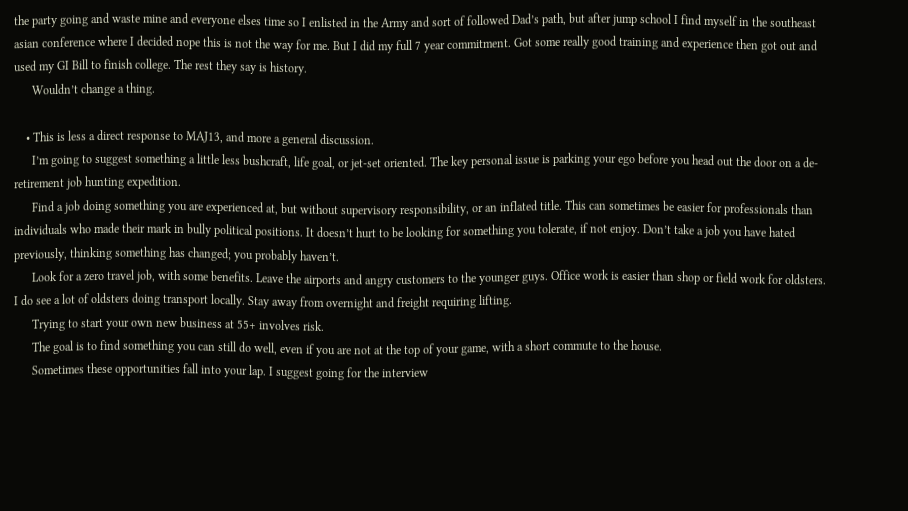the party going and waste mine and everyone elses time so I enlisted in the Army and sort of followed Dad’s path, but after jump school I find myself in the southeast asian conference where I decided nope this is not the way for me. But I did my full 7 year commitment. Got some really good training and experience then got out and used my GI Bill to finish college. The rest they say is history.
      Wouldn’t change a thing.

    • This is less a direct response to MAJ13, and more a general discussion.
      I’m going to suggest something a little less bushcraft, life goal, or jet-set oriented. The key personal issue is parking your ego before you head out the door on a de-retirement job hunting expedition.
      Find a job doing something you are experienced at, but without supervisory responsibility, or an inflated title. This can sometimes be easier for professionals than individuals who made their mark in bully political positions. It doesn’t hurt to be looking for something you tolerate, if not enjoy. Don’t take a job you have hated previously, thinking something has changed; you probably haven’t.
      Look for a zero travel job, with some benefits. Leave the airports and angry customers to the younger guys. Office work is easier than shop or field work for oldsters. I do see a lot of oldsters doing transport locally. Stay away from overnight and freight requiring lifting.
      Trying to start your own new business at 55+ involves risk.
      The goal is to find something you can still do well, even if you are not at the top of your game, with a short commute to the house.
      Sometimes these opportunities fall into your lap. I suggest going for the interview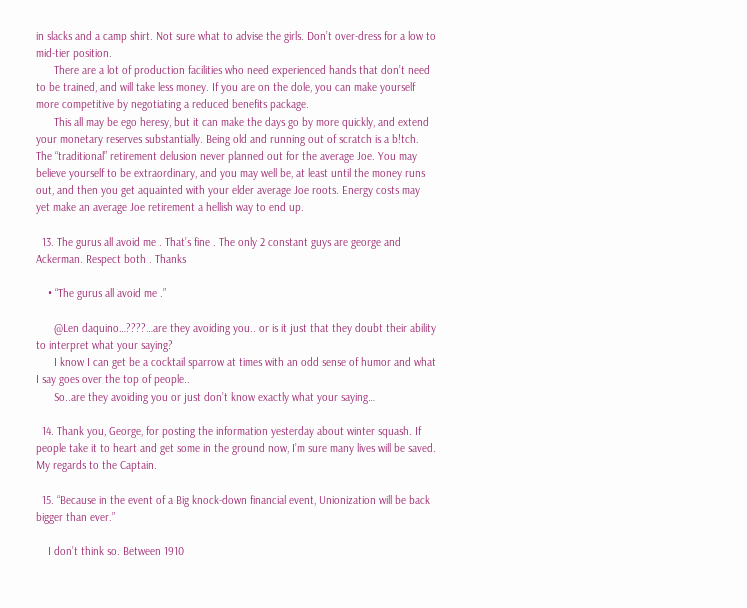in slacks and a camp shirt. Not sure what to advise the girls. Don’t over-dress for a low to mid-tier position.
      There are a lot of production facilities who need experienced hands that don’t need to be trained, and will take less money. If you are on the dole, you can make yourself more competitive by negotiating a reduced benefits package.
      This all may be ego heresy, but it can make the days go by more quickly, and extend your monetary reserves substantially. Being old and running out of scratch is a b!tch. The “traditional” retirement delusion never planned out for the average Joe. You may believe yourself to be extraordinary, and you may well be, at least until the money runs out, and then you get aquainted with your elder average Joe roots. Energy costs may yet make an average Joe retirement a hellish way to end up.

  13. The gurus all avoid me . That’s fine . The only 2 constant guys are george and Ackerman. Respect both . Thanks

    • “The gurus all avoid me .”

      @Len daquino…????…are they avoiding you.. or is it just that they doubt their ability to interpret what your saying?
      I know I can get be a cocktail sparrow at times with an odd sense of humor and what I say goes over the top of people..
      So..are they avoiding you or just don’t know exactly what your saying…

  14. Thank you, George, for posting the information yesterday about winter squash. If people take it to heart and get some in the ground now, I’m sure many lives will be saved. My regards to the Captain.

  15. “Because in the event of a Big knock-down financial event, Unionization will be back bigger than ever.”

    I don’t think so. Between 1910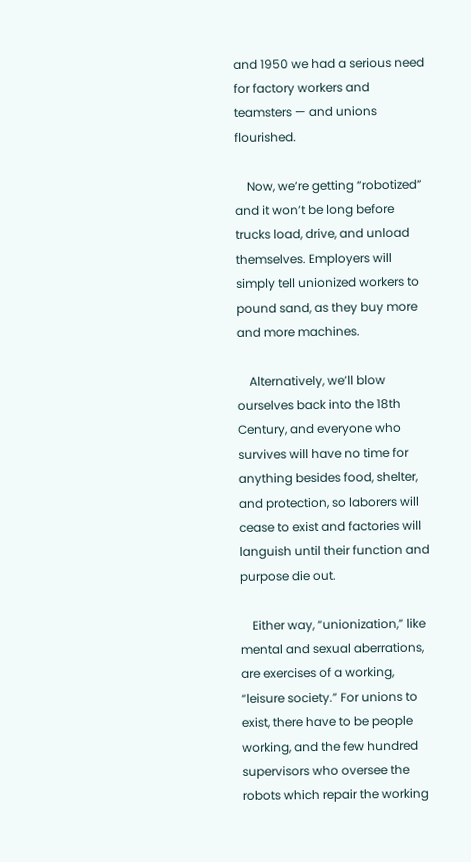and 1950 we had a serious need for factory workers and teamsters — and unions flourished.

    Now, we’re getting “robotized” and it won’t be long before trucks load, drive, and unload themselves. Employers will simply tell unionized workers to pound sand, as they buy more and more machines.

    Alternatively, we’ll blow ourselves back into the 18th Century, and everyone who survives will have no time for anything besides food, shelter, and protection, so laborers will cease to exist and factories will languish until their function and purpose die out.

    Either way, “unionization,” like mental and sexual aberrations, are exercises of a working, “leisure society.” For unions to exist, there have to be people working, and the few hundred supervisors who oversee the robots which repair the working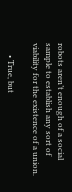robots aren’t enough of a social sample to establish any sort of viability for the existence of a union.

      • True, but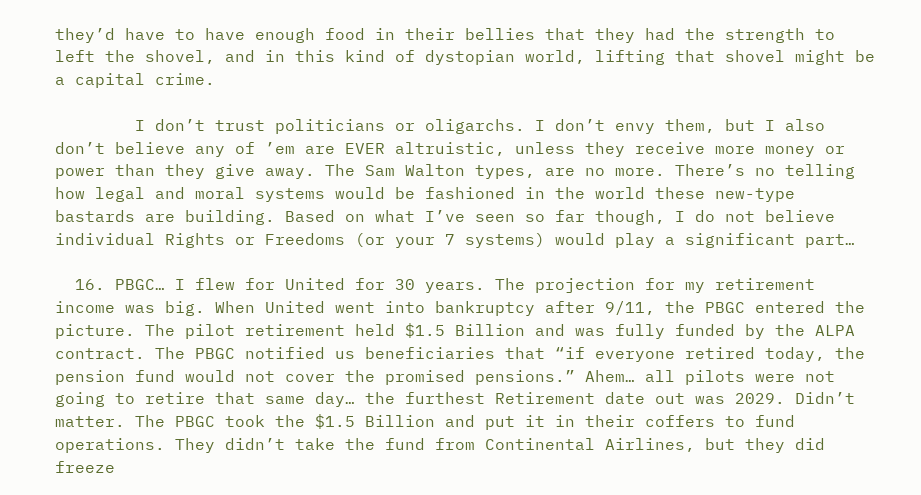they’d have to have enough food in their bellies that they had the strength to left the shovel, and in this kind of dystopian world, lifting that shovel might be a capital crime.

        I don’t trust politicians or oligarchs. I don’t envy them, but I also don’t believe any of ’em are EVER altruistic, unless they receive more money or power than they give away. The Sam Walton types, are no more. There’s no telling how legal and moral systems would be fashioned in the world these new-type bastards are building. Based on what I’ve seen so far though, I do not believe individual Rights or Freedoms (or your 7 systems) would play a significant part…

  16. PBGC… I flew for United for 30 years. The projection for my retirement income was big. When United went into bankruptcy after 9/11, the PBGC entered the picture. The pilot retirement held $1.5 Billion and was fully funded by the ALPA contract. The PBGC notified us beneficiaries that “if everyone retired today, the pension fund would not cover the promised pensions.” Ahem… all pilots were not going to retire that same day… the furthest Retirement date out was 2029. Didn’t matter. The PBGC took the $1.5 Billion and put it in their coffers to fund operations. They didn’t take the fund from Continental Airlines, but they did freeze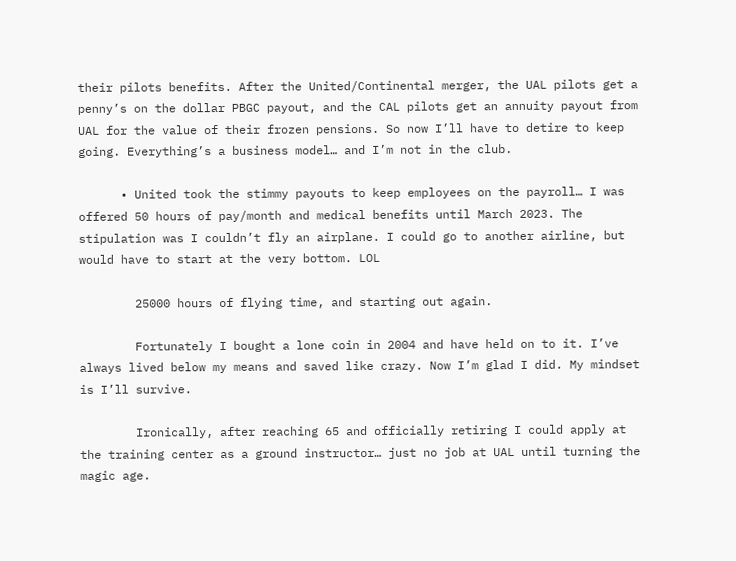their pilots benefits. After the United/Continental merger, the UAL pilots get a penny’s on the dollar PBGC payout, and the CAL pilots get an annuity payout from UAL for the value of their frozen pensions. So now I’ll have to detire to keep going. Everything’s a business model… and I’m not in the club.

      • United took the stimmy payouts to keep employees on the payroll… I was offered 50 hours of pay/month and medical benefits until March 2023. The stipulation was I couldn’t fly an airplane. I could go to another airline, but would have to start at the very bottom. LOL

        25000 hours of flying time, and starting out again.

        Fortunately I bought a lone coin in 2004 and have held on to it. I’ve always lived below my means and saved like crazy. Now I’m glad I did. My mindset is I’ll survive.

        Ironically, after reaching 65 and officially retiring I could apply at the training center as a ground instructor… just no job at UAL until turning the magic age.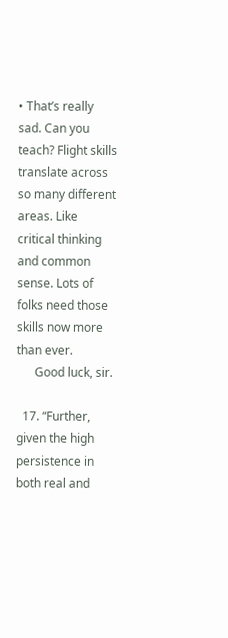• That’s really sad. Can you teach? Flight skills translate across so many different areas. Like critical thinking and common sense. Lots of folks need those skills now more than ever.
      Good luck, sir.

  17. “Further, given the high persistence in both real and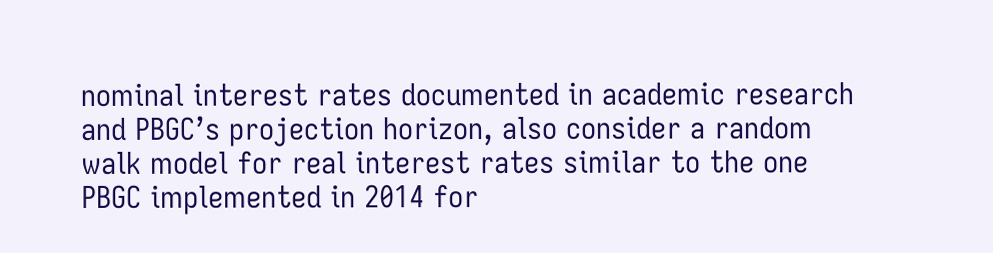nominal interest rates documented in academic research and PBGC’s projection horizon, also consider a random walk model for real interest rates similar to the one PBGC implemented in 2014 for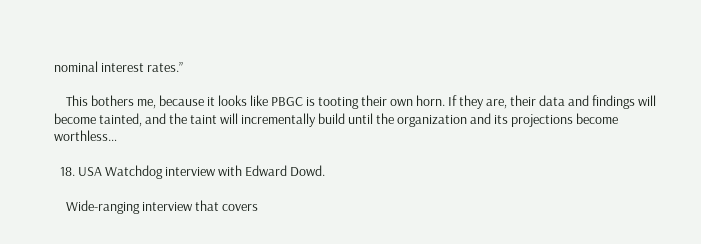nominal interest rates.”

    This bothers me, because it looks like PBGC is tooting their own horn. If they are, their data and findings will become tainted, and the taint will incrementally build until the organization and its projections become worthless…

  18. USA Watchdog interview with Edward Dowd.

    Wide-ranging interview that covers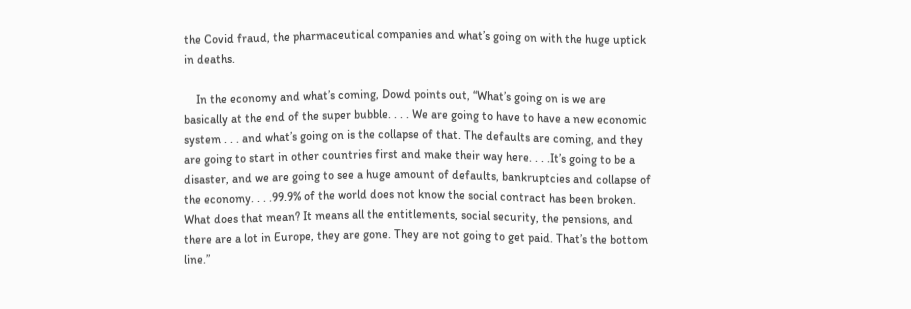the Covid fraud, the pharmaceutical companies and what’s going on with the huge uptick in deaths.

    In the economy and what’s coming, Dowd points out, “What’s going on is we are basically at the end of the super bubble. . . . We are going to have to have a new economic system . . . and what’s going on is the collapse of that. The defaults are coming, and they are going to start in other countries first and make their way here. . . .It’s going to be a disaster, and we are going to see a huge amount of defaults, bankruptcies and collapse of the economy. . . .99.9% of the world does not know the social contract has been broken. What does that mean? It means all the entitlements, social security, the pensions, and there are a lot in Europe, they are gone. They are not going to get paid. That’s the bottom line.”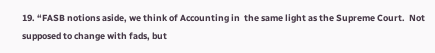19. “FASB notions aside, we think of Accounting in  the same light as the Supreme Court.  Not supposed to change with fads, but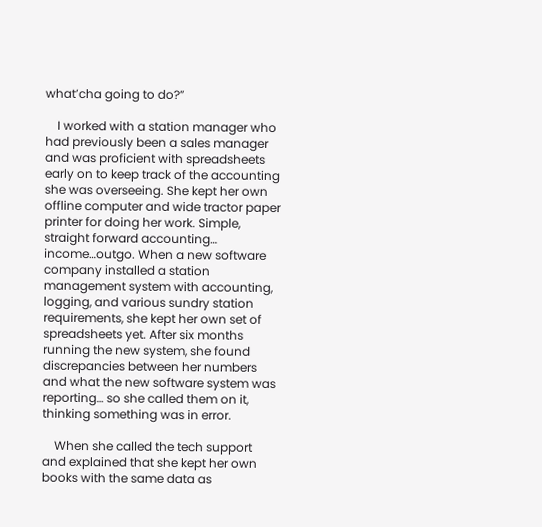what’cha going to do?”

    I worked with a station manager who had previously been a sales manager and was proficient with spreadsheets early on to keep track of the accounting she was overseeing. She kept her own offline computer and wide tractor paper printer for doing her work. Simple, straight forward accounting… income…outgo. When a new software company installed a station management system with accounting, logging, and various sundry station requirements, she kept her own set of spreadsheets yet. After six months running the new system, she found discrepancies between her numbers and what the new software system was reporting… so she called them on it, thinking something was in error.

    When she called the tech support and explained that she kept her own books with the same data as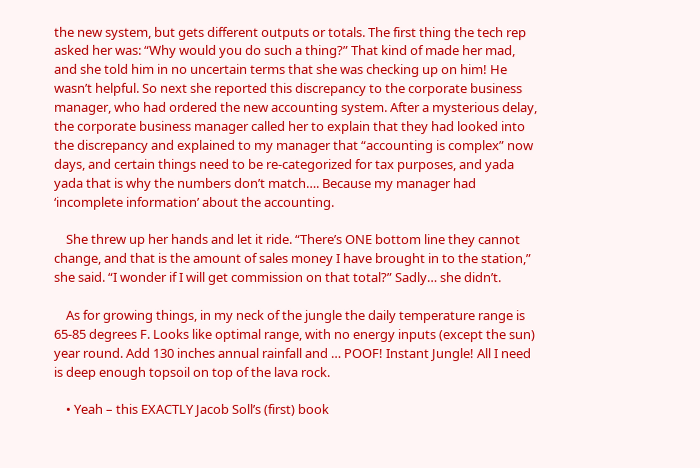the new system, but gets different outputs or totals. The first thing the tech rep asked her was: “Why would you do such a thing?” That kind of made her mad, and she told him in no uncertain terms that she was checking up on him! He wasn’t helpful. So next she reported this discrepancy to the corporate business manager, who had ordered the new accounting system. After a mysterious delay, the corporate business manager called her to explain that they had looked into the discrepancy and explained to my manager that “accounting is complex” now days, and certain things need to be re-categorized for tax purposes, and yada yada that is why the numbers don’t match…. Because my manager had ‘incomplete information’ about the accounting.

    She threw up her hands and let it ride. “There’s ONE bottom line they cannot change, and that is the amount of sales money I have brought in to the station,” she said. “I wonder if I will get commission on that total?” Sadly… she didn’t.

    As for growing things, in my neck of the jungle the daily temperature range is 65-85 degrees F. Looks like optimal range, with no energy inputs (except the sun) year round. Add 130 inches annual rainfall and … POOF! Instant Jungle! All I need is deep enough topsoil on top of the lava rock.

    • Yeah – this EXACTLY Jacob Soll’s (first) book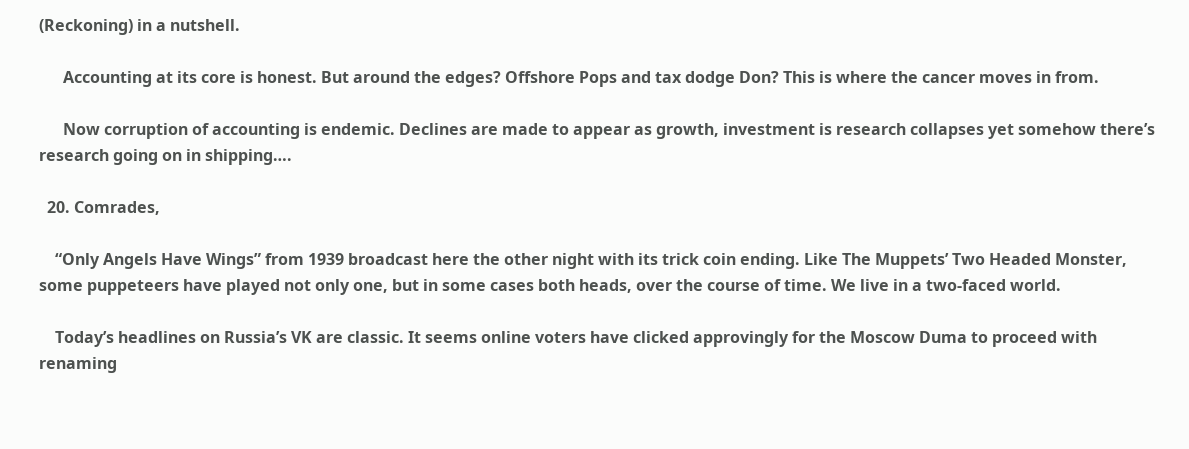(Reckoning) in a nutshell.

      Accounting at its core is honest. But around the edges? Offshore Pops and tax dodge Don? This is where the cancer moves in from.

      Now corruption of accounting is endemic. Declines are made to appear as growth, investment is research collapses yet somehow there’s research going on in shipping….

  20. Comrades,

    “Only Angels Have Wings” from 1939 broadcast here the other night with its trick coin ending. Like The Muppets’ Two Headed Monster, some puppeteers have played not only one, but in some cases both heads, over the course of time. We live in a two-faced world.

    Today’s headlines on Russia’s VK are classic. It seems online voters have clicked approvingly for the Moscow Duma to proceed with renaming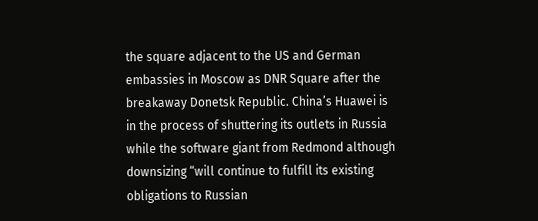the square adjacent to the US and German embassies in Moscow as DNR Square after the breakaway Donetsk Republic. China’s Huawei is in the process of shuttering its outlets in Russia while the software giant from Redmond although downsizing “will continue to fulfill its existing obligations to Russian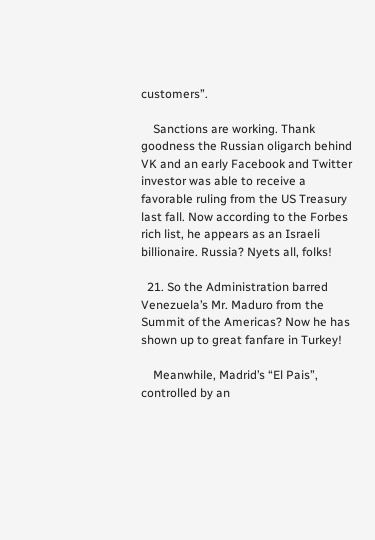customers”.

    Sanctions are working. Thank goodness the Russian oligarch behind VK and an early Facebook and Twitter investor was able to receive a favorable ruling from the US Treasury last fall. Now according to the Forbes rich list, he appears as an Israeli billionaire. Russia? Nyets all, folks!

  21. So the Administration barred Venezuela’s Mr. Maduro from the Summit of the Americas? Now he has shown up to great fanfare in Turkey!

    Meanwhile, Madrid’s “El Pais”, controlled by an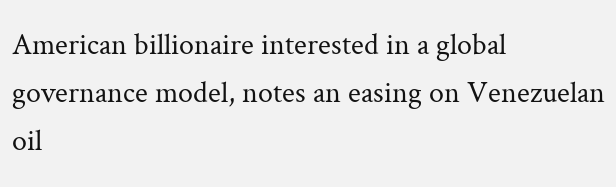American billionaire interested in a global governance model, notes an easing on Venezuelan oil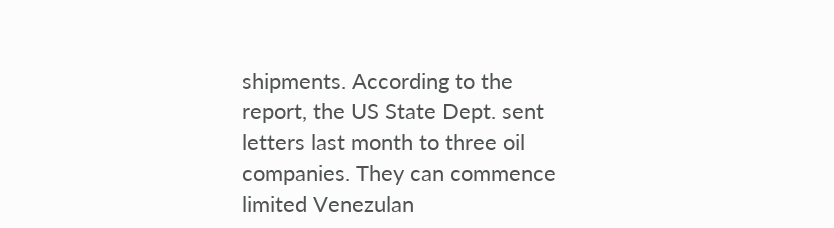shipments. According to the report, the US State Dept. sent letters last month to three oil companies. They can commence limited Venezulan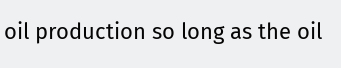oil production so long as the oil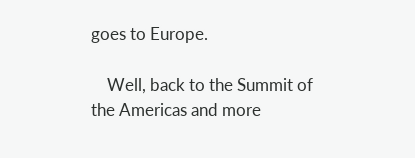goes to Europe.

    Well, back to the Summit of the Americas and more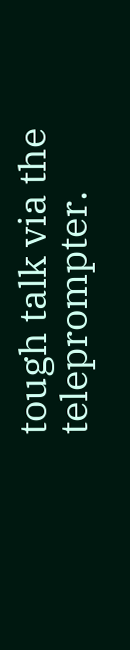tough talk via the teleprompter.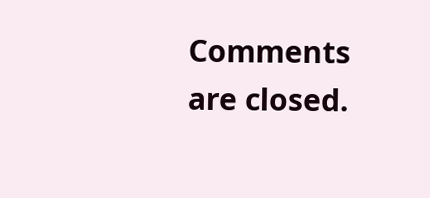Comments are closed.